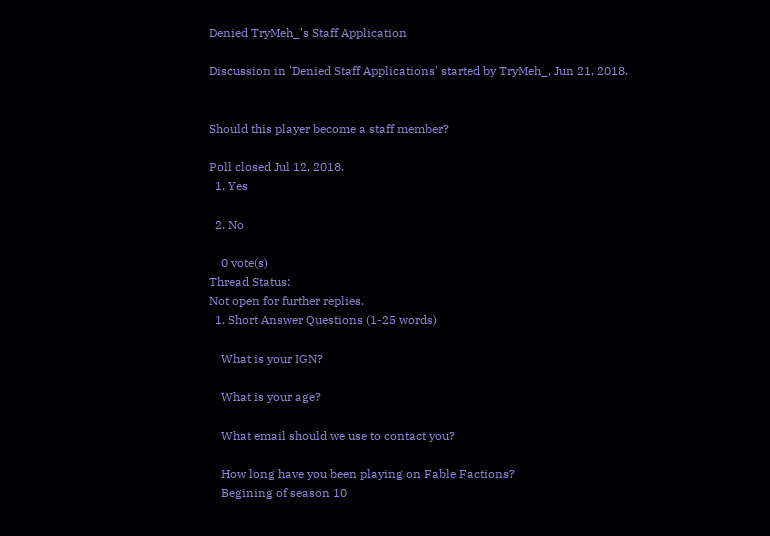Denied TryMeh_'s Staff Application

Discussion in 'Denied Staff Applications' started by TryMeh_, Jun 21, 2018.


Should this player become a staff member?

Poll closed Jul 12, 2018.
  1. Yes

  2. No

    0 vote(s)
Thread Status:
Not open for further replies.
  1. Short Answer Questions (1-25 words)

    What is your IGN?

    What is your age?

    What email should we use to contact you?

    How long have you been playing on Fable Factions?
    Begining of season 10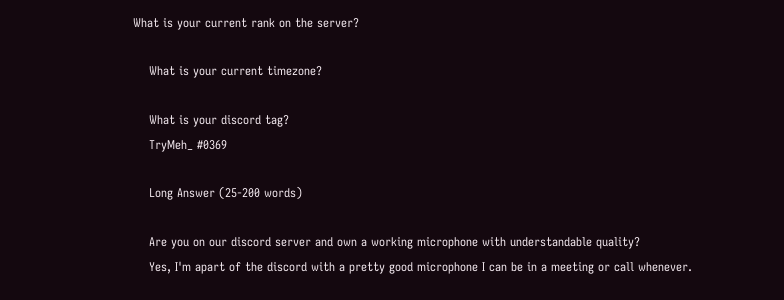What is your current rank on the server?

    What is your current timezone?

    What is your discord tag?
    TryMeh_ #0369

    Long Answer (25-200 words)

    Are you on our discord server and own a working microphone with understandable quality?
    Yes, I'm apart of the discord with a pretty good microphone I can be in a meeting or call whenever.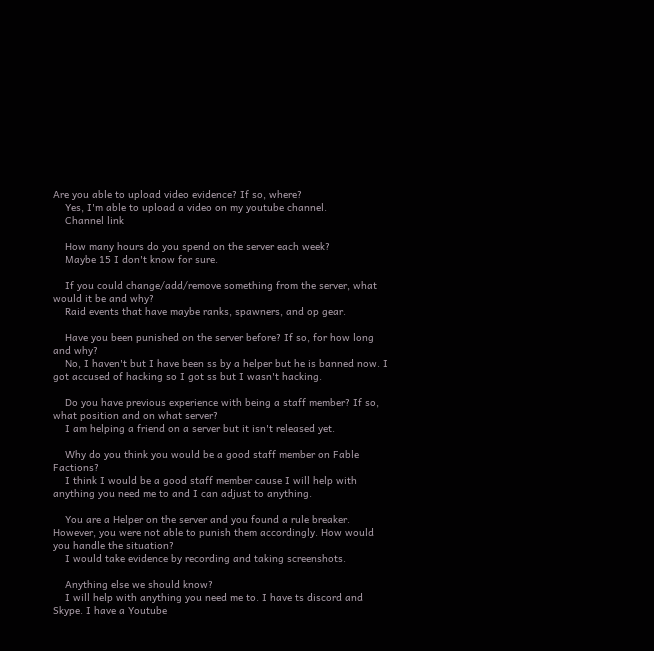Are you able to upload video evidence? If so, where?
    Yes, I'm able to upload a video on my youtube channel.
    Channel link

    How many hours do you spend on the server each week?
    Maybe 15 I don't know for sure.

    If you could change/add/remove something from the server, what would it be and why?
    Raid events that have maybe ranks, spawners, and op gear.

    Have you been punished on the server before? If so, for how long and why?
    No, I haven't but I have been ss by a helper but he is banned now. I got accused of hacking so I got ss but I wasn't hacking.

    Do you have previous experience with being a staff member? If so, what position and on what server?
    I am helping a friend on a server but it isn't released yet.

    Why do you think you would be a good staff member on Fable Factions?
    I think I would be a good staff member cause I will help with anything you need me to and I can adjust to anything.

    You are a Helper on the server and you found a rule breaker. However, you were not able to punish them accordingly. How would you handle the situation?
    I would take evidence by recording and taking screenshots.

    Anything else we should know?
    I will help with anything you need me to. I have ts discord and Skype. I have a Youtube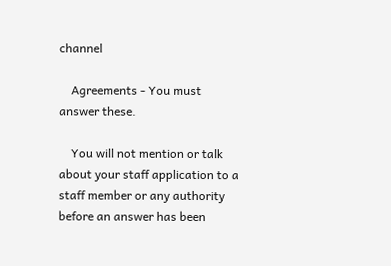channel

    Agreements - You must answer these.

    You will not mention or talk about your staff application to a staff member or any authority before an answer has been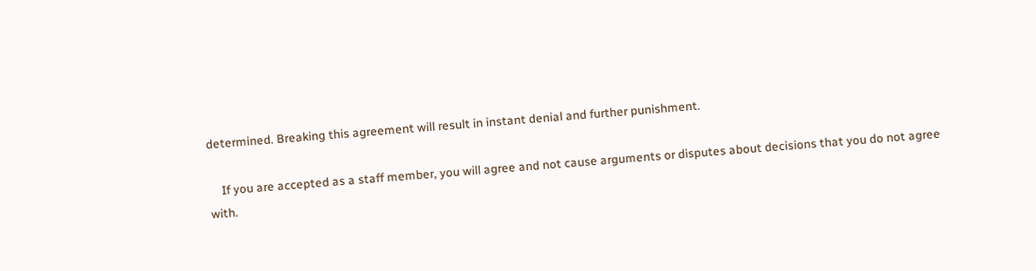determined. Breaking this agreement will result in instant denial and further punishment.

    If you are accepted as a staff member, you will agree and not cause arguments or disputes about decisions that you do not agree with.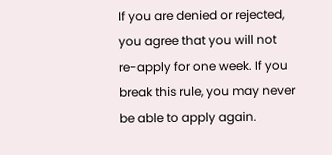If you are denied or rejected, you agree that you will not re-apply for one week. If you break this rule, you may never be able to apply again.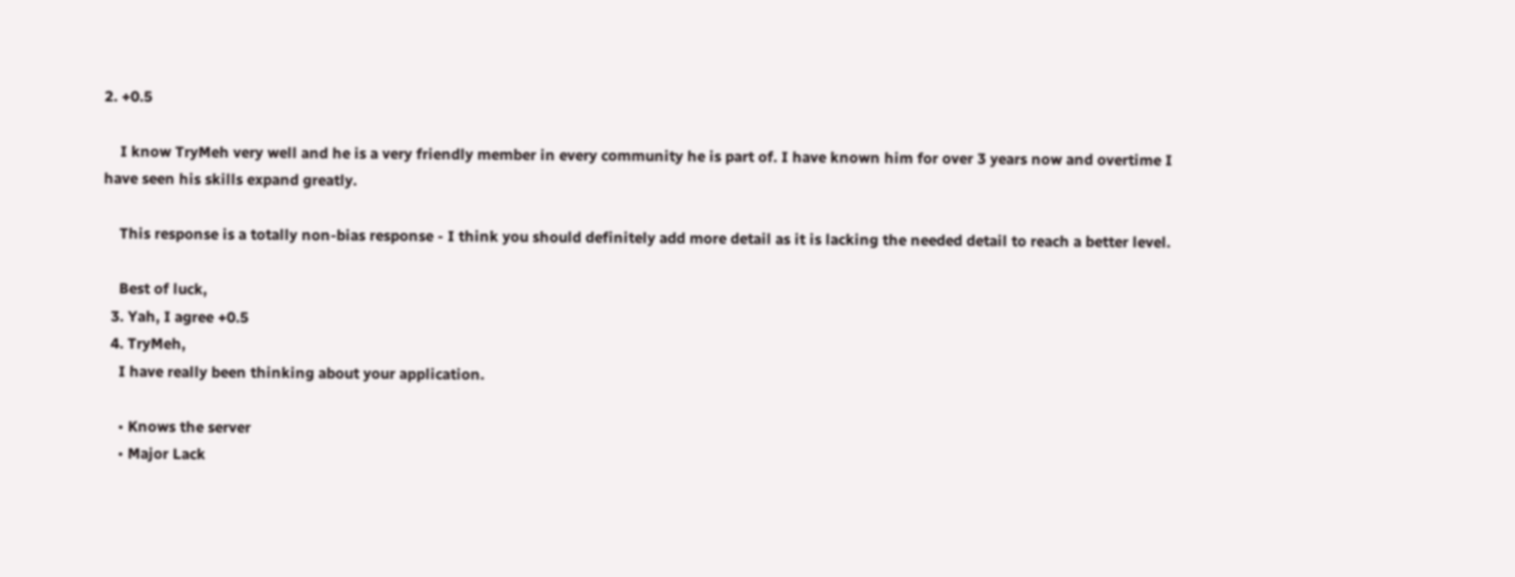2. +0.5

    I know TryMeh very well and he is a very friendly member in every community he is part of. I have known him for over 3 years now and overtime I have seen his skills expand greatly.

    This response is a totally non-bias response - I think you should definitely add more detail as it is lacking the needed detail to reach a better level.

    Best of luck,
  3. Yah, I agree +0.5
  4. TryMeh,
    I have really been thinking about your application.

    • Knows the server
    • Major Lack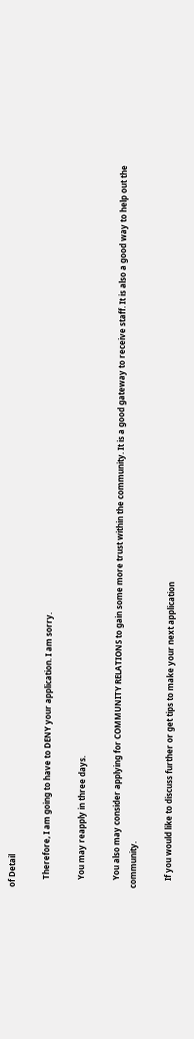of Detail

    Therefore, I am going to have to DENY your application. I am sorry.

    You may reapply in three days.

    You also may consider applying for COMMUNITY RELATIONS to gain some more trust within the community. It is a good gateway to receive staff. It is also a good way to help out the community.

    If you would like to discuss further or get tips to make your next application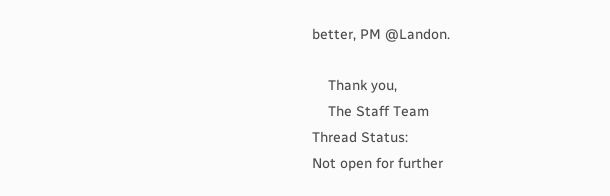better, PM @Landon.

    Thank you,
    The Staff Team
Thread Status:
Not open for further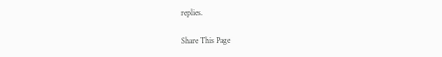replies.

Share This Page